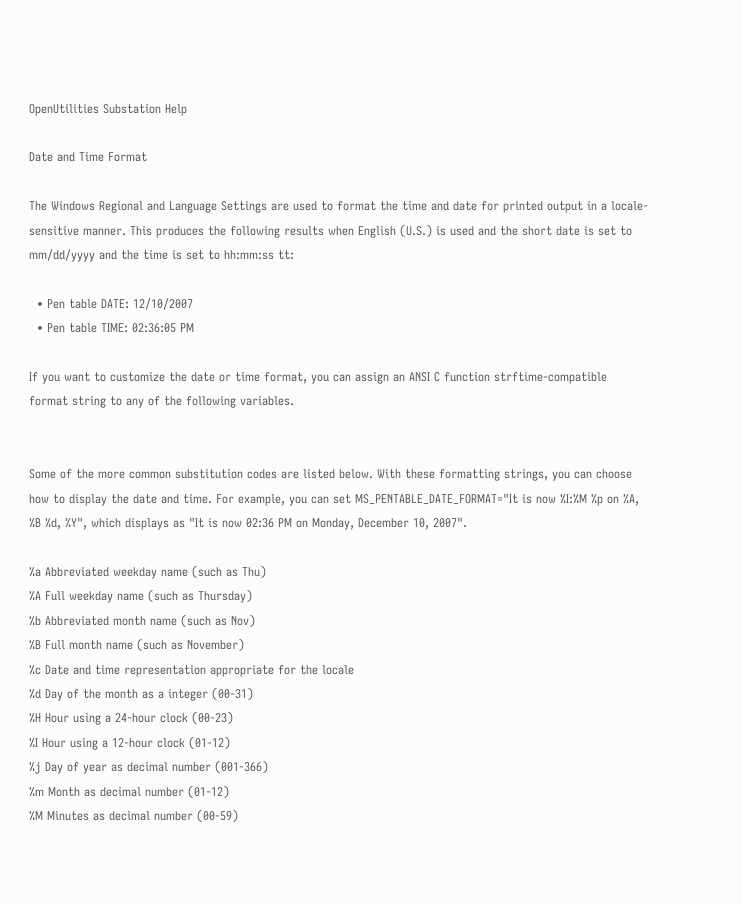OpenUtilities Substation Help

Date and Time Format

The Windows Regional and Language Settings are used to format the time and date for printed output in a locale-sensitive manner. This produces the following results when English (U.S.) is used and the short date is set to mm/dd/yyyy and the time is set to hh:mm:ss tt:

  • Pen table DATE: 12/10/2007
  • Pen table TIME: 02:36:05 PM

If you want to customize the date or time format, you can assign an ANSI C function strftime-compatible format string to any of the following variables.


Some of the more common substitution codes are listed below. With these formatting strings, you can choose how to display the date and time. For example, you can set MS_PENTABLE_DATE_FORMAT="It is now %I:%M %p on %A, %B %d, %Y", which displays as "It is now 02:36 PM on Monday, December 10, 2007".

%a Abbreviated weekday name (such as Thu)
%A Full weekday name (such as Thursday)
%b Abbreviated month name (such as Nov)
%B Full month name (such as November)
%c Date and time representation appropriate for the locale
%d Day of the month as a integer (00-31)
%H Hour using a 24-hour clock (00-23)
%I Hour using a 12-hour clock (01-12)
%j Day of year as decimal number (001-366)
%m Month as decimal number (01-12)
%M Minutes as decimal number (00-59)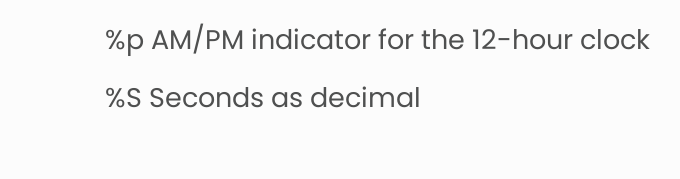%p AM/PM indicator for the 12-hour clock
%S Seconds as decimal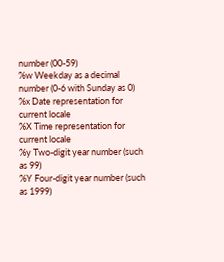number (00-59)
%w Weekday as a decimal number (0-6 with Sunday as 0)
%x Date representation for current locale
%X Time representation for current locale
%y Two-digit year number (such as 99)
%Y Four-digit year number (such as 1999)